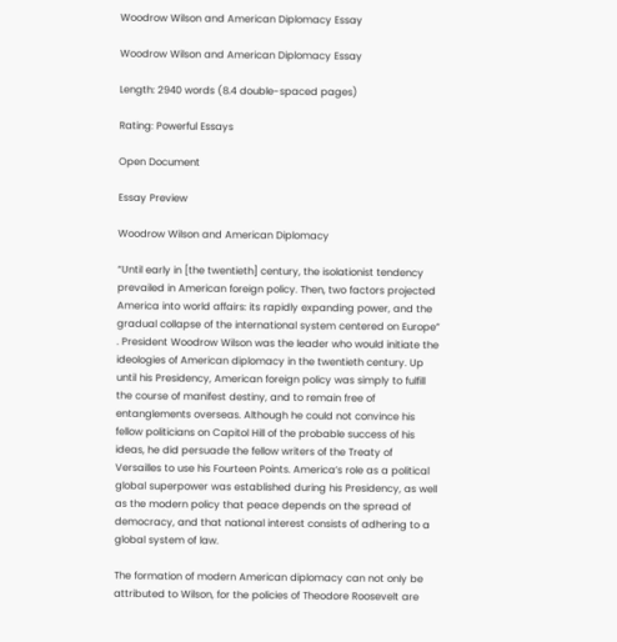Woodrow Wilson and American Diplomacy Essay

Woodrow Wilson and American Diplomacy Essay

Length: 2940 words (8.4 double-spaced pages)

Rating: Powerful Essays

Open Document

Essay Preview

Woodrow Wilson and American Diplomacy

“Until early in [the twentieth] century, the isolationist tendency prevailed in American foreign policy. Then, two factors projected America into world affairs: its rapidly expanding power, and the gradual collapse of the international system centered on Europe” . President Woodrow Wilson was the leader who would initiate the ideologies of American diplomacy in the twentieth century. Up until his Presidency, American foreign policy was simply to fulfill the course of manifest destiny, and to remain free of entanglements overseas. Although he could not convince his fellow politicians on Capitol Hill of the probable success of his ideas, he did persuade the fellow writers of the Treaty of Versailles to use his Fourteen Points. America’s role as a political global superpower was established during his Presidency, as well as the modern policy that peace depends on the spread of democracy, and that national interest consists of adhering to a global system of law.

The formation of modern American diplomacy can not only be attributed to Wilson, for the policies of Theodore Roosevelt are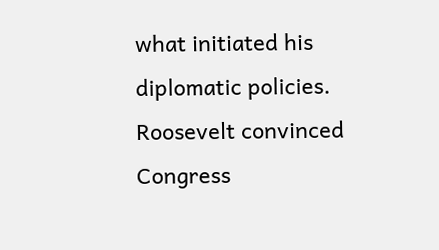what initiated his diplomatic policies. Roosevelt convinced Congress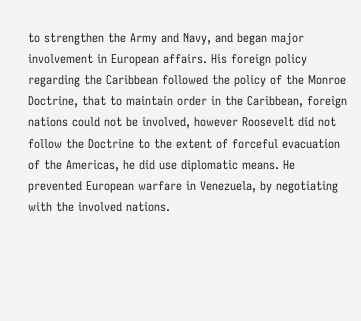to strengthen the Army and Navy, and began major involvement in European affairs. His foreign policy regarding the Caribbean followed the policy of the Monroe Doctrine, that to maintain order in the Caribbean, foreign nations could not be involved, however Roosevelt did not follow the Doctrine to the extent of forceful evacuation of the Americas, he did use diplomatic means. He prevented European warfare in Venezuela, by negotiating with the involved nations.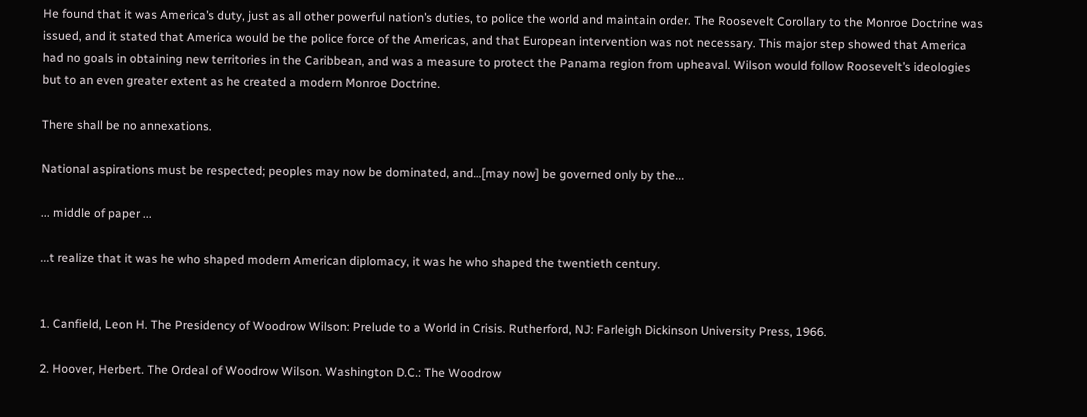He found that it was America’s duty, just as all other powerful nation’s duties, to police the world and maintain order. The Roosevelt Corollary to the Monroe Doctrine was issued, and it stated that America would be the police force of the Americas, and that European intervention was not necessary. This major step showed that America had no goals in obtaining new territories in the Caribbean, and was a measure to protect the Panama region from upheaval. Wilson would follow Roosevelt’s ideologies but to an even greater extent as he created a modern Monroe Doctrine.

There shall be no annexations.

National aspirations must be respected; peoples may now be dominated, and…[may now] be governed only by the...

... middle of paper ...

...t realize that it was he who shaped modern American diplomacy, it was he who shaped the twentieth century.


1. Canfield, Leon H. The Presidency of Woodrow Wilson: Prelude to a World in Crisis. Rutherford, NJ: Farleigh Dickinson University Press, 1966.

2. Hoover, Herbert. The Ordeal of Woodrow Wilson. Washington D.C.: The Woodrow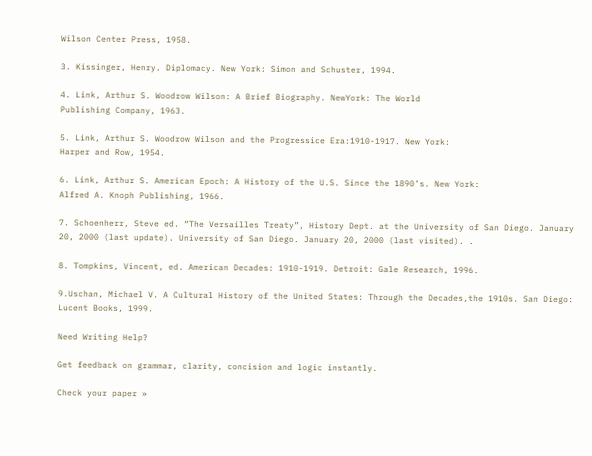Wilson Center Press, 1958.

3. Kissinger, Henry. Diplomacy. New York: Simon and Schuster, 1994.

4. Link, Arthur S. Woodrow Wilson: A Brief Biography. NewYork: The World
Publishing Company, 1963.

5. Link, Arthur S. Woodrow Wilson and the Progressice Era:1910-1917. New York:
Harper and Row, 1954.

6. Link, Arthur S. American Epoch: A History of the U.S. Since the 1890’s. New York:
Alfred A. Knoph Publishing, 1966.

7. Schoenherr, Steve ed. “The Versailles Treaty”, History Dept. at the University of San Diego. January 20, 2000 (last update). University of San Diego. January 20, 2000 (last visited). .

8. Tompkins, Vincent, ed. American Decades: 1910-1919. Detroit: Gale Research, 1996.

9.Uschan, Michael V. A Cultural History of the United States: Through the Decades,the 1910s. San Diego: Lucent Books, 1999.

Need Writing Help?

Get feedback on grammar, clarity, concision and logic instantly.

Check your paper »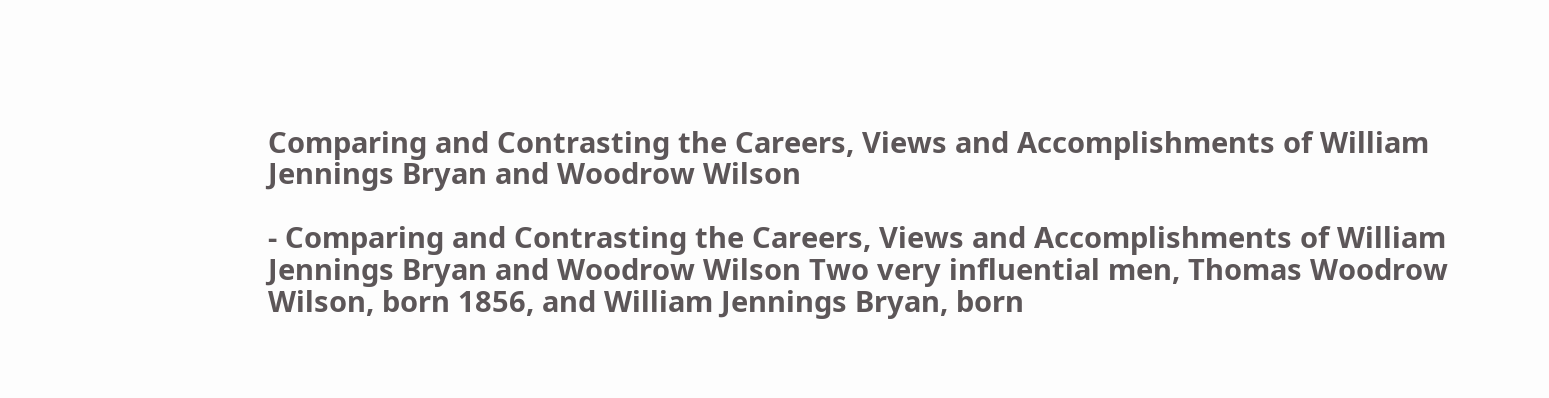Comparing and Contrasting the Careers, Views and Accomplishments of William Jennings Bryan and Woodrow Wilson

- Comparing and Contrasting the Careers, Views and Accomplishments of William Jennings Bryan and Woodrow Wilson Two very influential men, Thomas Woodrow Wilson, born 1856, and William Jennings Bryan, born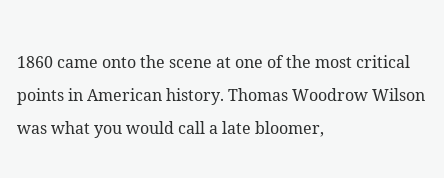1860 came onto the scene at one of the most critical points in American history. Thomas Woodrow Wilson was what you would call a late bloomer,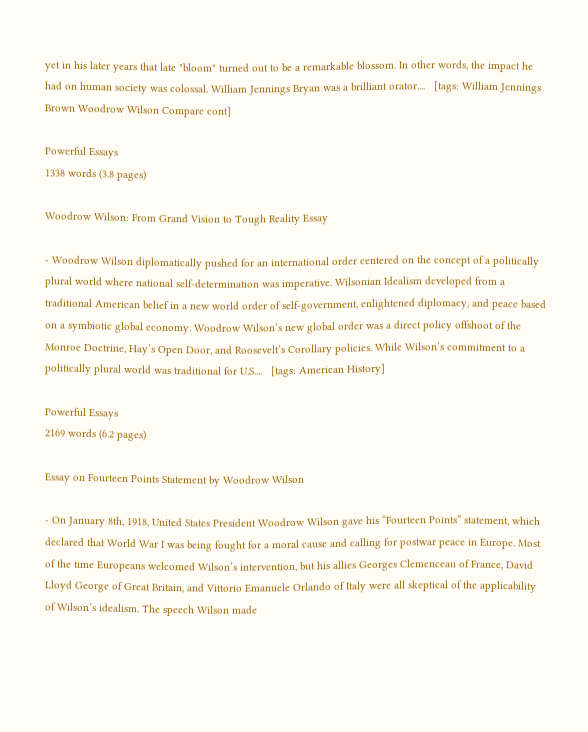yet in his later years that late "bloom" turned out to be a remarkable blossom. In other words, the impact he had on human society was colossal. William Jennings Bryan was a brilliant orator....   [tags: William Jennings Brown Woodrow Wilson Compare cont]

Powerful Essays
1338 words (3.8 pages)

Woodrow Wilson: From Grand Vision to Tough Reality Essay

- Woodrow Wilson diplomatically pushed for an international order centered on the concept of a politically plural world where national self-determination was imperative. Wilsonian Idealism developed from a traditional American belief in a new world order of self-government, enlightened diplomacy, and peace based on a symbiotic global economy. Woodrow Wilson’s new global order was a direct policy offshoot of the Monroe Doctrine, Hay’s Open Door, and Roosevelt’s Corollary policies. While Wilson’s commitment to a politically plural world was traditional for U.S....   [tags: American History]

Powerful Essays
2169 words (6.2 pages)

Essay on Fourteen Points Statement by Woodrow Wilson

- On January 8th, 1918, United States President Woodrow Wilson gave his “Fourteen Points” statement, which declared that World War I was being fought for a moral cause and calling for postwar peace in Europe. Most of the time Europeans welcomed Wilson’s intervention, but his allies Georges Clemenceau of France, David Lloyd George of Great Britain, and Vittorio Emanuele Orlando of Italy were all skeptical of the applicability of Wilson’s idealism. The speech Wilson made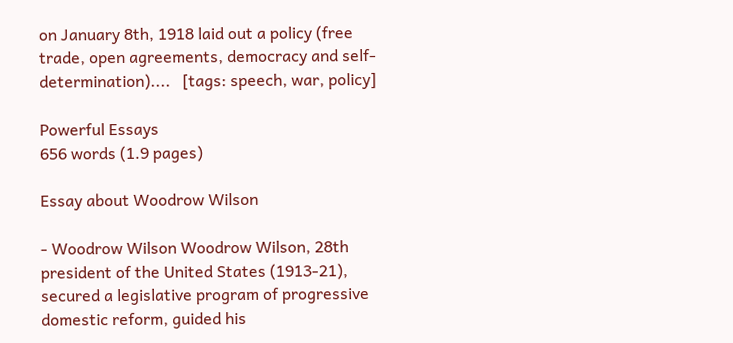on January 8th, 1918 laid out a policy (free trade, open agreements, democracy and self-determination)....   [tags: speech, war, policy]

Powerful Essays
656 words (1.9 pages)

Essay about Woodrow Wilson

- Woodrow Wilson Woodrow Wilson, 28th president of the United States (1913-21), secured a legislative program of progressive domestic reform, guided his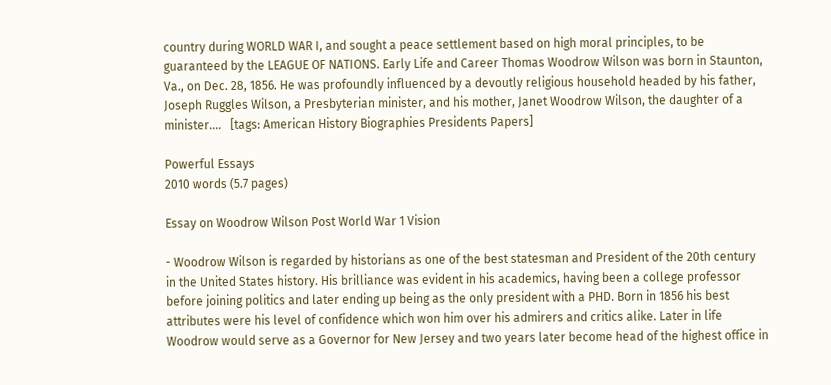country during WORLD WAR I, and sought a peace settlement based on high moral principles, to be guaranteed by the LEAGUE OF NATIONS. Early Life and Career Thomas Woodrow Wilson was born in Staunton, Va., on Dec. 28, 1856. He was profoundly influenced by a devoutly religious household headed by his father, Joseph Ruggles Wilson, a Presbyterian minister, and his mother, Janet Woodrow Wilson, the daughter of a minister....   [tags: American History Biographies Presidents Papers]

Powerful Essays
2010 words (5.7 pages)

Essay on Woodrow Wilson Post World War 1 Vision

- Woodrow Wilson is regarded by historians as one of the best statesman and President of the 20th century in the United States history. His brilliance was evident in his academics, having been a college professor before joining politics and later ending up being as the only president with a PHD. Born in 1856 his best attributes were his level of confidence which won him over his admirers and critics alike. Later in life Woodrow would serve as a Governor for New Jersey and two years later become head of the highest office in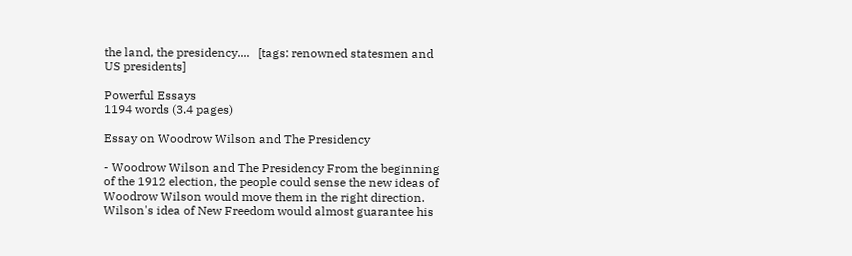the land, the presidency....   [tags: renowned statesmen and US presidents]

Powerful Essays
1194 words (3.4 pages)

Essay on Woodrow Wilson and The Presidency

- Woodrow Wilson and The Presidency From the beginning of the 1912 election, the people could sense the new ideas of Woodrow Wilson would move them in the right direction. Wilson's idea of New Freedom would almost guarantee his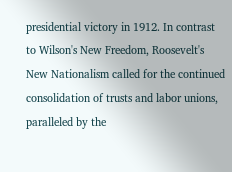presidential victory in 1912. In contrast to Wilson's New Freedom, Roosevelt's New Nationalism called for the continued consolidation of trusts and labor unions, paralleled by the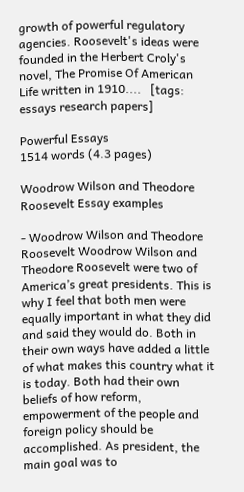growth of powerful regulatory agencies. Roosevelt's ideas were founded in the Herbert Croly's novel, The Promise Of American Life written in 1910....   [tags: essays research papers]

Powerful Essays
1514 words (4.3 pages)

Woodrow Wilson and Theodore Roosevelt Essay examples

- Woodrow Wilson and Theodore Roosevelt Woodrow Wilson and Theodore Roosevelt were two of America’s great presidents. This is why I feel that both men were equally important in what they did and said they would do. Both in their own ways have added a little of what makes this country what it is today. Both had their own beliefs of how reform, empowerment of the people and foreign policy should be accomplished. As president, the main goal was to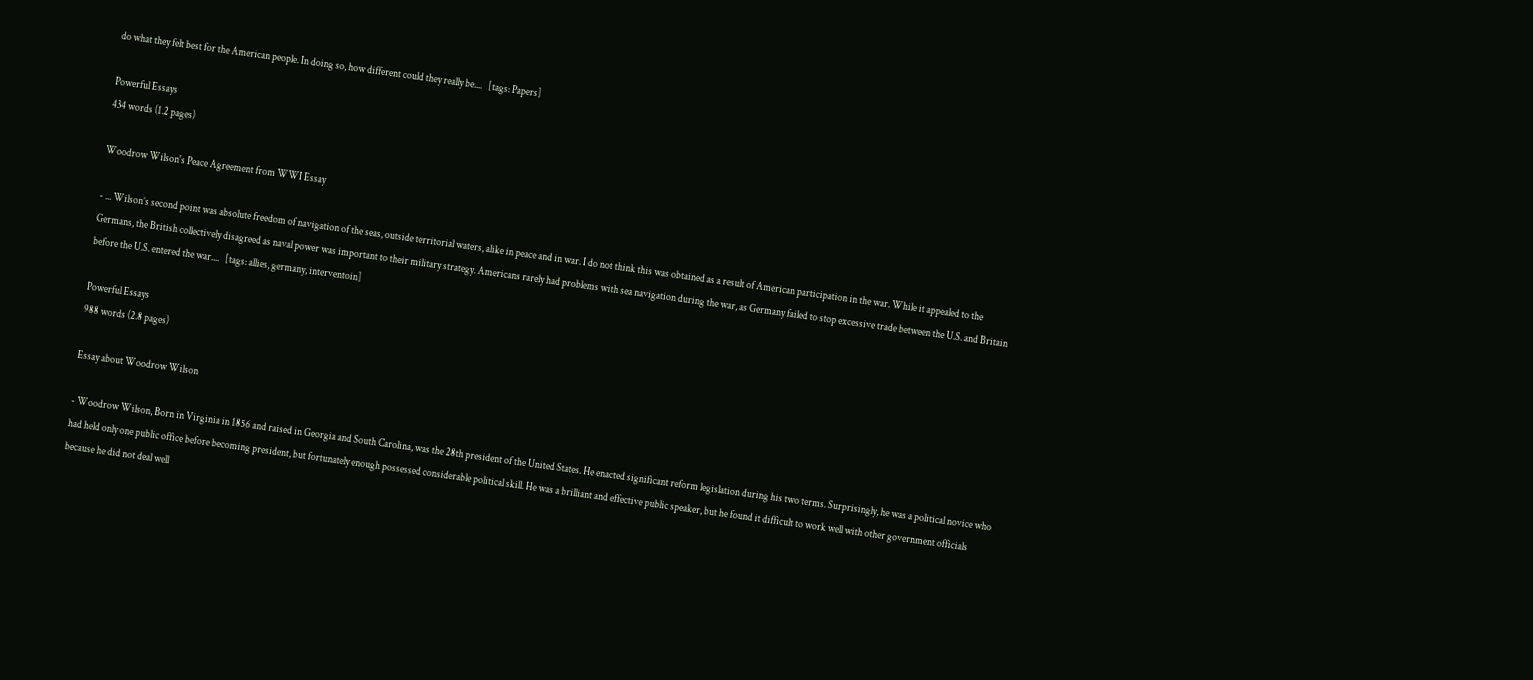do what they felt best for the American people. In doing so, how different could they really be....   [tags: Papers]

Powerful Essays
434 words (1.2 pages)

Woodrow Wilson's Peace Agreement from WWI Essay

- ... Wilson’s second point was absolute freedom of navigation of the seas, outside territorial waters, alike in peace and in war. I do not think this was obtained as a result of American participation in the war. While it appealed to the Germans, the British collectively disagreed as naval power was important to their military strategy. Americans rarely had problems with sea navigation during the war, as Germany failed to stop excessive trade between the U.S. and Britain before the U.S. entered the war....   [tags: allies, germany, interventoin]

Powerful Essays
988 words (2.8 pages)

Essay about Woodrow Wilson

- Woodrow Wilson, Born in Virginia in 1856 and raised in Georgia and South Carolina, was the 28th president of the United States. He enacted significant reform legislation during his two terms. Surprisingly, he was a political novice who had held only one public office before becoming president, but fortunately enough possessed considerable political skill. He was a brilliant and effective public speaker, but he found it difficult to work well with other government officials because he did not deal well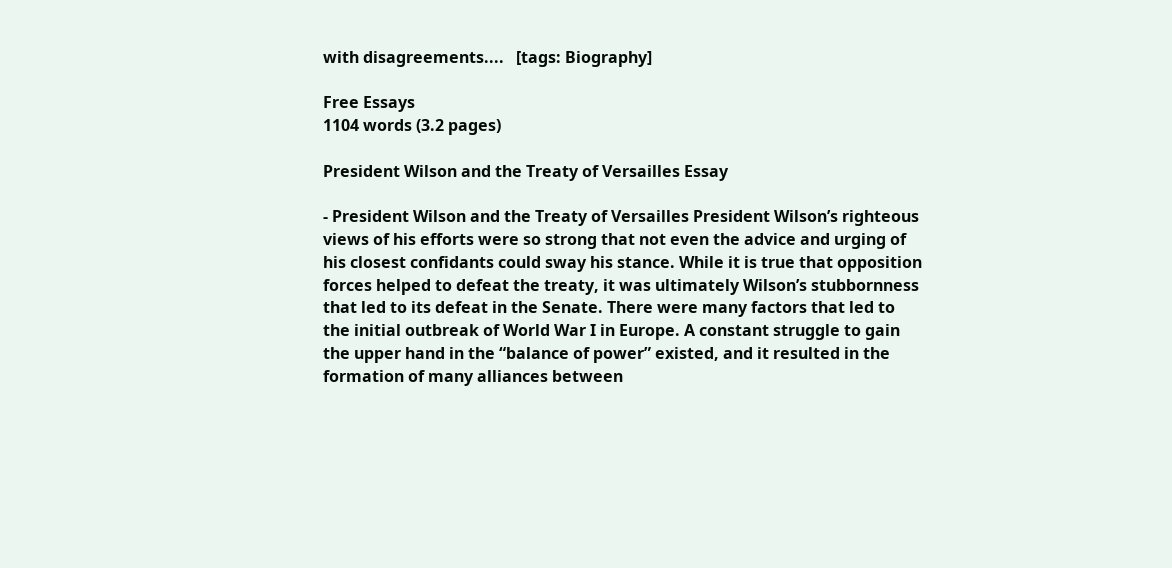with disagreements....   [tags: Biography]

Free Essays
1104 words (3.2 pages)

President Wilson and the Treaty of Versailles Essay

- President Wilson and the Treaty of Versailles President Wilson’s righteous views of his efforts were so strong that not even the advice and urging of his closest confidants could sway his stance. While it is true that opposition forces helped to defeat the treaty, it was ultimately Wilson’s stubbornness that led to its defeat in the Senate. There were many factors that led to the initial outbreak of World War I in Europe. A constant struggle to gain the upper hand in the “balance of power” existed, and it resulted in the formation of many alliances between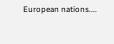European nations....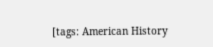[tags: American History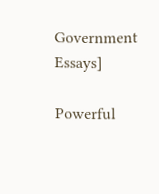Government Essays]

Powerful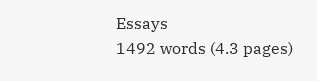Essays
1492 words (4.3 pages)